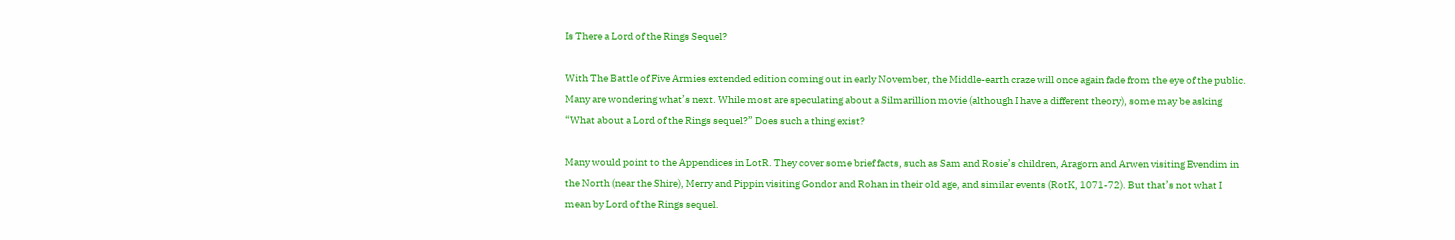Is There a Lord of the Rings Sequel?

With The Battle of Five Armies extended edition coming out in early November, the Middle-earth craze will once again fade from the eye of the public. Many are wondering what’s next. While most are speculating about a Silmarillion movie (although I have a different theory), some may be asking “What about a Lord of the Rings sequel?” Does such a thing exist?

Many would point to the Appendices in LotR. They cover some brief facts, such as Sam and Rosie’s children, Aragorn and Arwen visiting Evendim in the North (near the Shire), Merry and Pippin visiting Gondor and Rohan in their old age, and similar events (RotK, 1071-72). But that’s not what I mean by Lord of the Rings sequel.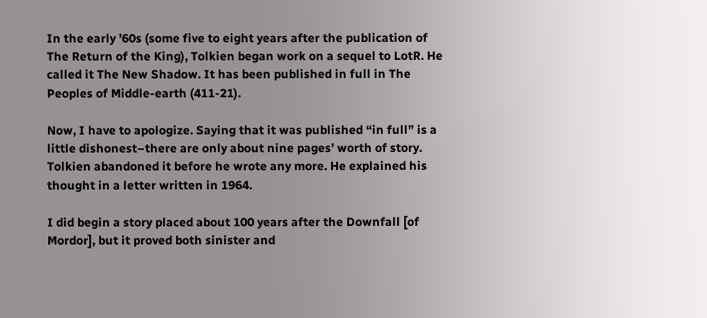In the early ’60s (some five to eight years after the publication of The Return of the King), Tolkien began work on a sequel to LotR. He called it The New Shadow. It has been published in full in The Peoples of Middle-earth (411-21).

Now, I have to apologize. Saying that it was published “in full” is a little dishonest–there are only about nine pages’ worth of story. Tolkien abandoned it before he wrote any more. He explained his thought in a letter written in 1964.

I did begin a story placed about 100 years after the Downfall [of Mordor], but it proved both sinister and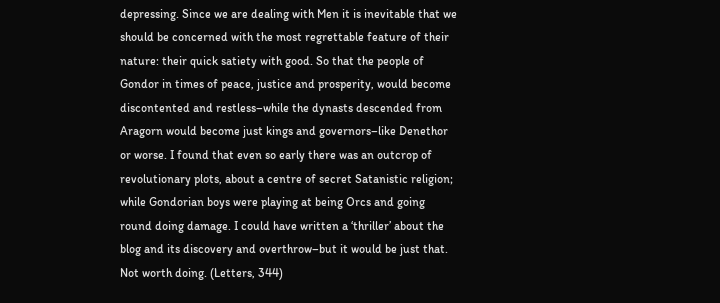depressing. Since we are dealing with Men it is inevitable that we should be concerned with the most regrettable feature of their nature: their quick satiety with good. So that the people of Gondor in times of peace, justice and prosperity, would become discontented and restless–while the dynasts descended from Aragorn would become just kings and governors–like Denethor or worse. I found that even so early there was an outcrop of revolutionary plots, about a centre of secret Satanistic religion; while Gondorian boys were playing at being Orcs and going round doing damage. I could have written a ‘thriller’ about the blog and its discovery and overthrow–but it would be just that. Not worth doing. (Letters, 344)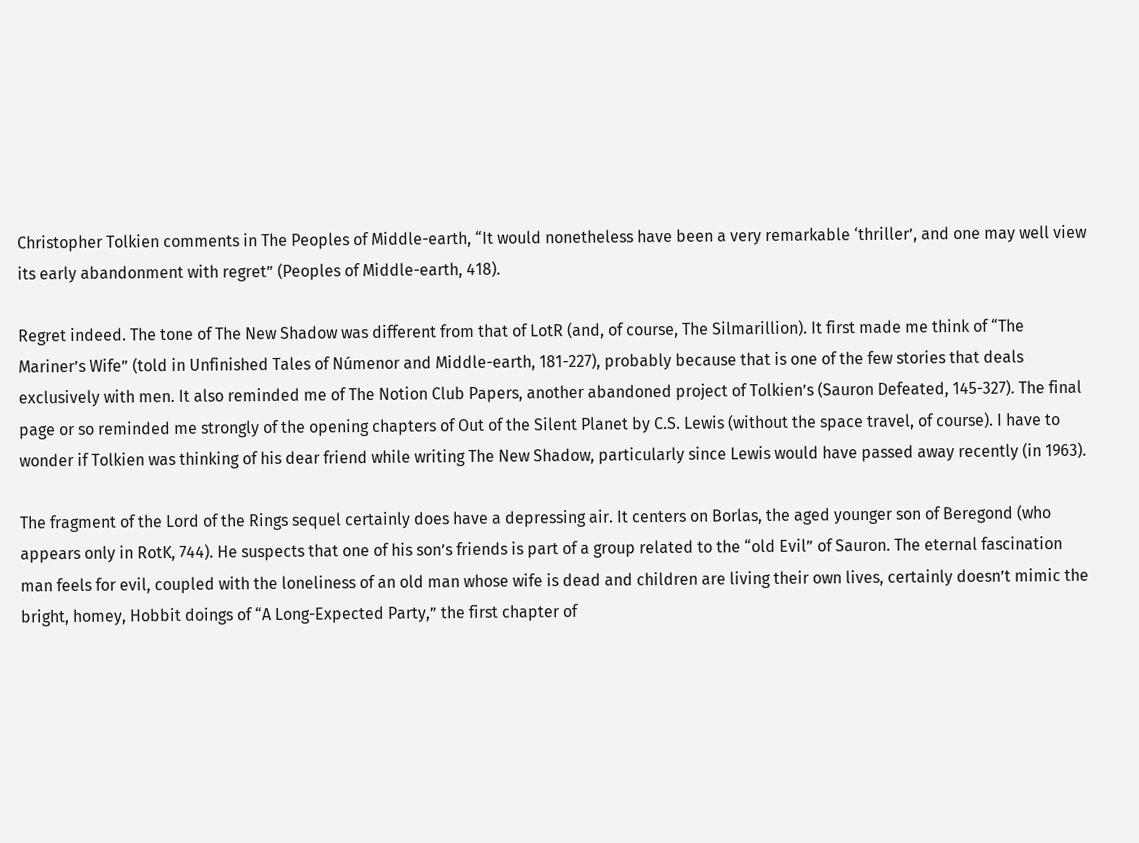Christopher Tolkien comments in The Peoples of Middle-earth, “It would nonetheless have been a very remarkable ‘thriller’, and one may well view its early abandonment with regret” (Peoples of Middle-earth, 418).

Regret indeed. The tone of The New Shadow was different from that of LotR (and, of course, The Silmarillion). It first made me think of “The Mariner’s Wife” (told in Unfinished Tales of Númenor and Middle-earth, 181-227), probably because that is one of the few stories that deals exclusively with men. It also reminded me of The Notion Club Papers, another abandoned project of Tolkien’s (Sauron Defeated, 145-327). The final page or so reminded me strongly of the opening chapters of Out of the Silent Planet by C.S. Lewis (without the space travel, of course). I have to wonder if Tolkien was thinking of his dear friend while writing The New Shadow, particularly since Lewis would have passed away recently (in 1963).

The fragment of the Lord of the Rings sequel certainly does have a depressing air. It centers on Borlas, the aged younger son of Beregond (who appears only in RotK, 744). He suspects that one of his son’s friends is part of a group related to the “old Evil” of Sauron. The eternal fascination man feels for evil, coupled with the loneliness of an old man whose wife is dead and children are living their own lives, certainly doesn’t mimic the bright, homey, Hobbit doings of “A Long-Expected Party,” the first chapter of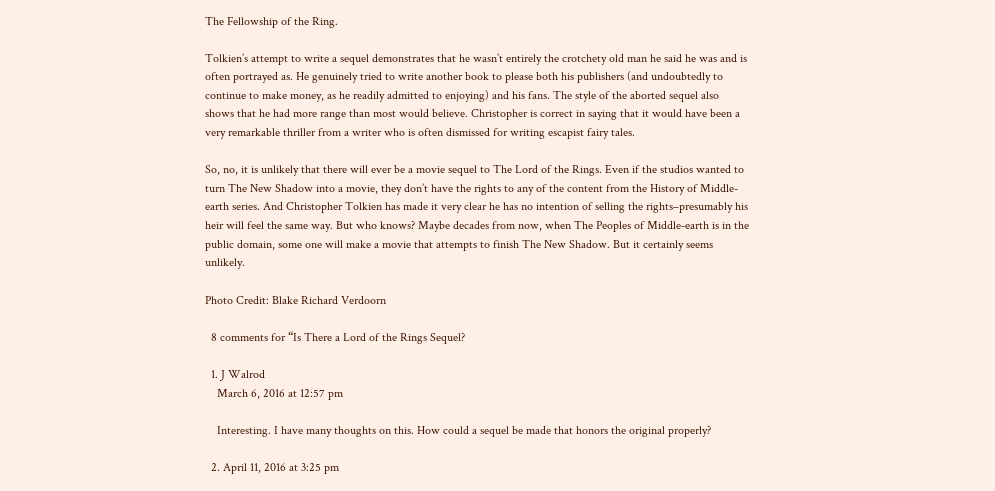The Fellowship of the Ring.

Tolkien’s attempt to write a sequel demonstrates that he wasn’t entirely the crotchety old man he said he was and is often portrayed as. He genuinely tried to write another book to please both his publishers (and undoubtedly to continue to make money, as he readily admitted to enjoying) and his fans. The style of the aborted sequel also shows that he had more range than most would believe. Christopher is correct in saying that it would have been a very remarkable thriller from a writer who is often dismissed for writing escapist fairy tales.

So, no, it is unlikely that there will ever be a movie sequel to The Lord of the Rings. Even if the studios wanted to turn The New Shadow into a movie, they don’t have the rights to any of the content from the History of Middle-earth series. And Christopher Tolkien has made it very clear he has no intention of selling the rights–presumably his heir will feel the same way. But who knows? Maybe decades from now, when The Peoples of Middle-earth is in the public domain, some one will make a movie that attempts to finish The New Shadow. But it certainly seems unlikely.

Photo Credit: Blake Richard Verdoorn

  8 comments for “Is There a Lord of the Rings Sequel?

  1. J Walrod
    March 6, 2016 at 12:57 pm

    Interesting. I have many thoughts on this. How could a sequel be made that honors the original properly?

  2. April 11, 2016 at 3:25 pm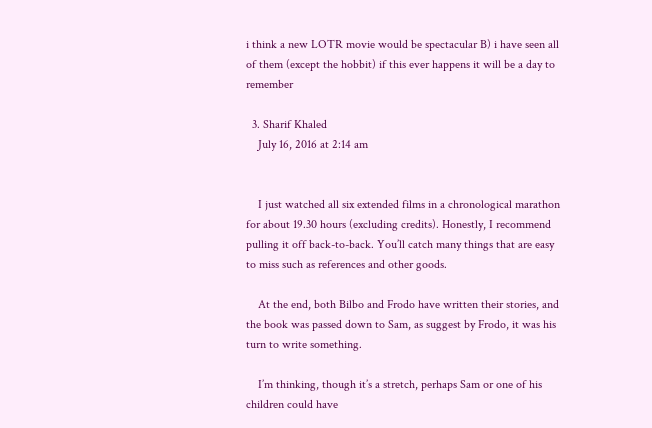i think a new LOTR movie would be spectacular B) i have seen all of them (except the hobbit) if this ever happens it will be a day to remember

  3. Sharif Khaled
    July 16, 2016 at 2:14 am


    I just watched all six extended films in a chronological marathon for about 19.30 hours (excluding credits). Honestly, I recommend pulling it off back-to-back. You’ll catch many things that are easy to miss such as references and other goods.

    At the end, both Bilbo and Frodo have written their stories, and the book was passed down to Sam, as suggest by Frodo, it was his turn to write something.

    I’m thinking, though it’s a stretch, perhaps Sam or one of his children could have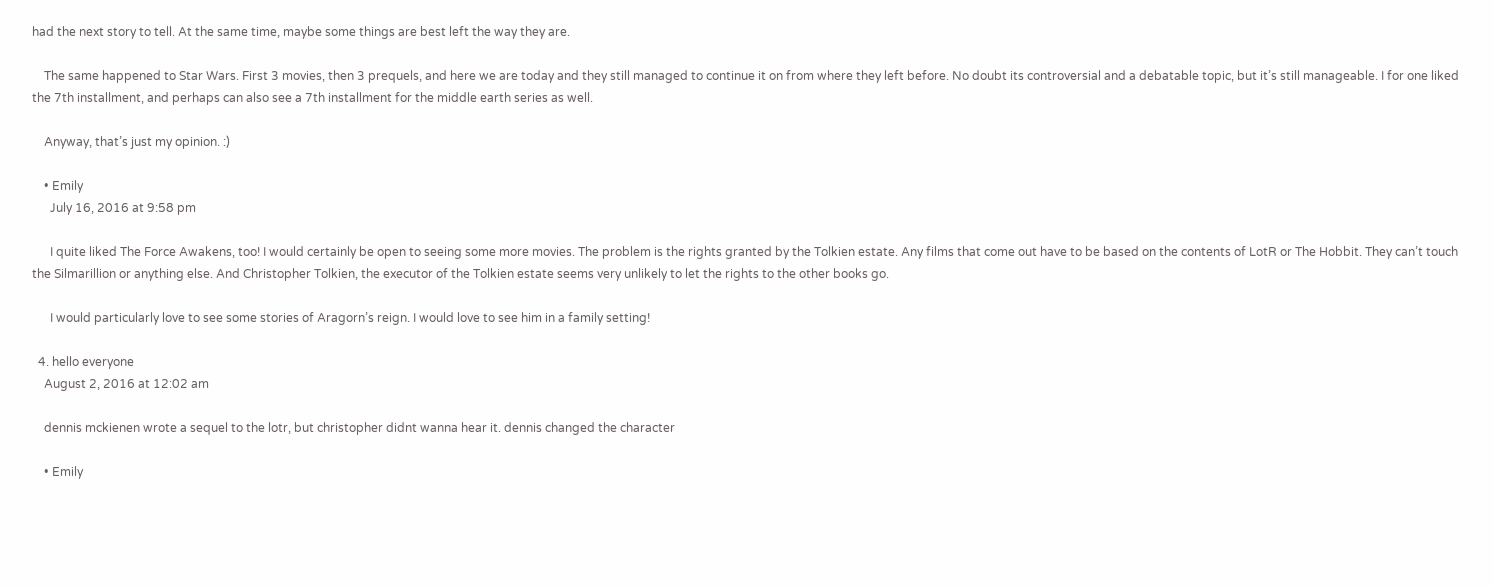had the next story to tell. At the same time, maybe some things are best left the way they are.

    The same happened to Star Wars. First 3 movies, then 3 prequels, and here we are today and they still managed to continue it on from where they left before. No doubt its controversial and a debatable topic, but it’s still manageable. I for one liked the 7th installment, and perhaps can also see a 7th installment for the middle earth series as well.

    Anyway, that’s just my opinion. :)

    • Emily
      July 16, 2016 at 9:58 pm

      I quite liked The Force Awakens, too! I would certainly be open to seeing some more movies. The problem is the rights granted by the Tolkien estate. Any films that come out have to be based on the contents of LotR or The Hobbit. They can’t touch the Silmarillion or anything else. And Christopher Tolkien, the executor of the Tolkien estate seems very unlikely to let the rights to the other books go.

      I would particularly love to see some stories of Aragorn’s reign. I would love to see him in a family setting!

  4. hello everyone
    August 2, 2016 at 12:02 am

    dennis mckienen wrote a sequel to the lotr, but christopher didnt wanna hear it. dennis changed the character

    • Emily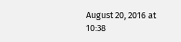August 20, 2016 at 10:38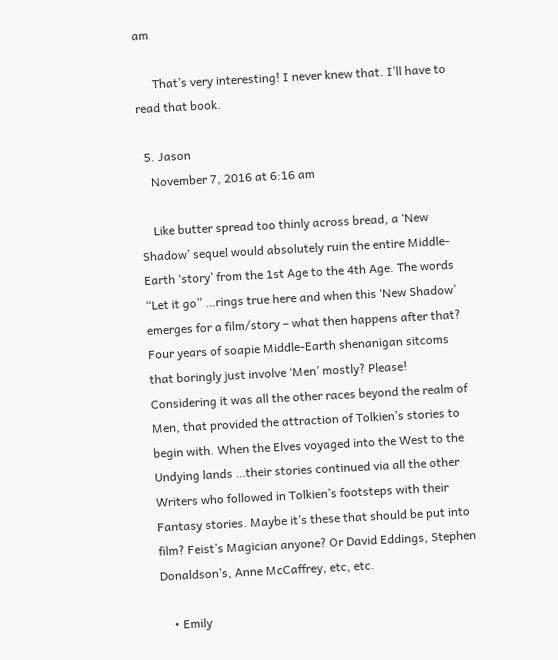am

      That’s very interesting! I never knew that. I’ll have to read that book.

  5. Jason
    November 7, 2016 at 6:16 am

    Like butter spread too thinly across bread, a ‘New Shadow’ sequel would absolutely ruin the entire Middle-Earth ‘story’ from the 1st Age to the 4th Age. The words “Let it go” …rings true here and when this ‘New Shadow’ emerges for a film/story – what then happens after that? Four years of soapie Middle-Earth shenanigan sitcoms that boringly just involve ‘Men’ mostly? Please! Considering it was all the other races beyond the realm of Men, that provided the attraction of Tolkien’s stories to begin with. When the Elves voyaged into the West to the Undying lands …their stories continued via all the other Writers who followed in Tolkien’s footsteps with their Fantasy stories. Maybe it’s these that should be put into film? Feist’s Magician anyone? Or David Eddings, Stephen Donaldson’s, Anne McCaffrey, etc, etc.

    • Emily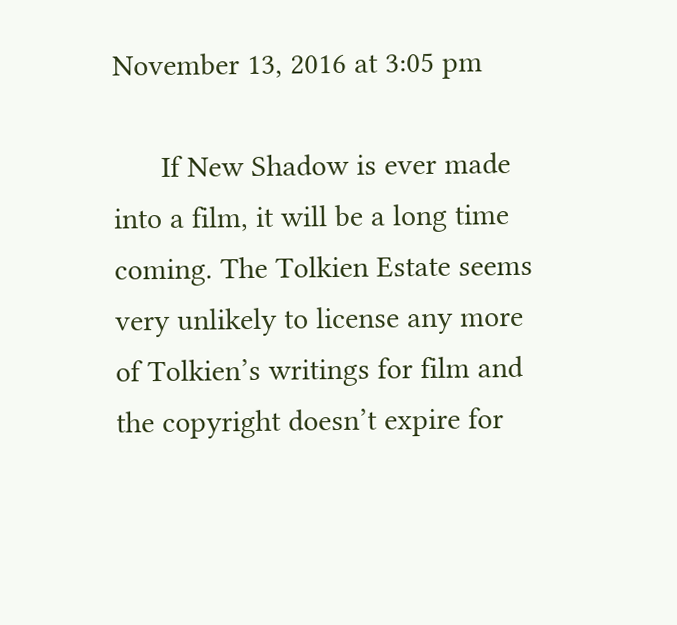November 13, 2016 at 3:05 pm

      If New Shadow is ever made into a film, it will be a long time coming. The Tolkien Estate seems very unlikely to license any more of Tolkien’s writings for film and the copyright doesn’t expire for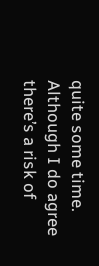quite some time. Although I do agree there’s a risk of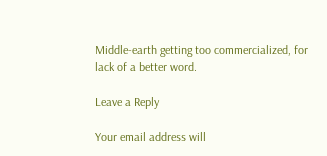Middle-earth getting too commercialized, for lack of a better word.

Leave a Reply

Your email address will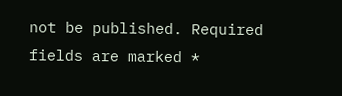not be published. Required fields are marked *